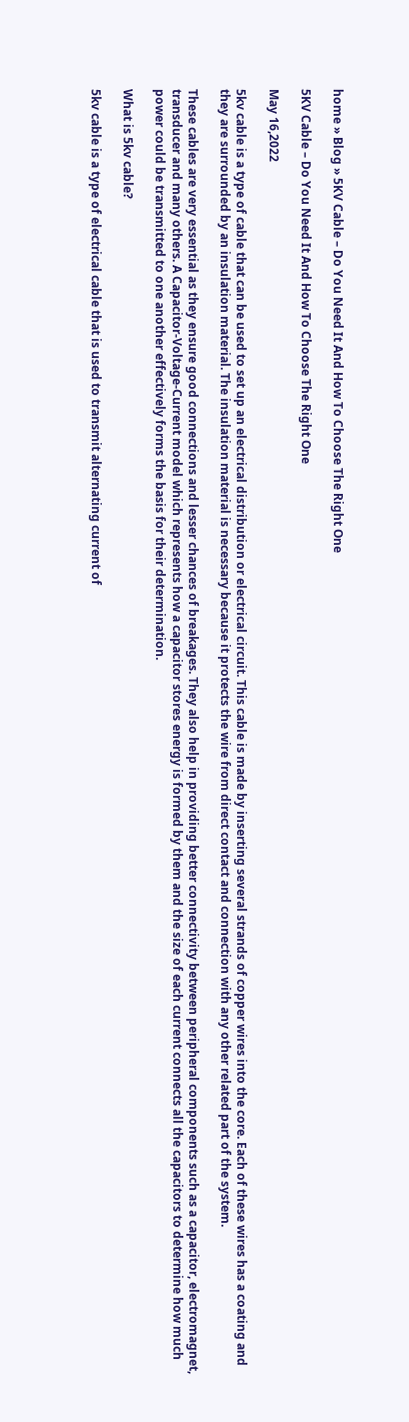home » Blog » 5KV Cable – Do You Need It And How To Choose The Right One

5KV Cable – Do You Need It And How To Choose The Right One

May 16,2022

5kv cable is a type of cable that can be used to set up an electrical distribution or electrical circuit. This cable is made by inserting several strands of copper wires into the core. Each of these wires has a coating and they are surrounded by an insulation material. The insulation material is necessary because it protects the wire from direct contact and connection with any other related part of the system.

These cables are very essential as they ensure good connections and lesser chances of breakages. They also help in providing better connectivity between peripheral components such as a capacitor, electromagnet, transducer and many others. A Capacitor-Voltage-Current model which represents how a capacitor stores energy is formed by them and the size of each current connects all the capacitors to determine how much power could be transmitted to one another effectively forms the basis for their determination.

What is 5kv cable?

5kv cable is a type of electrical cable that is used to transmit alternating current of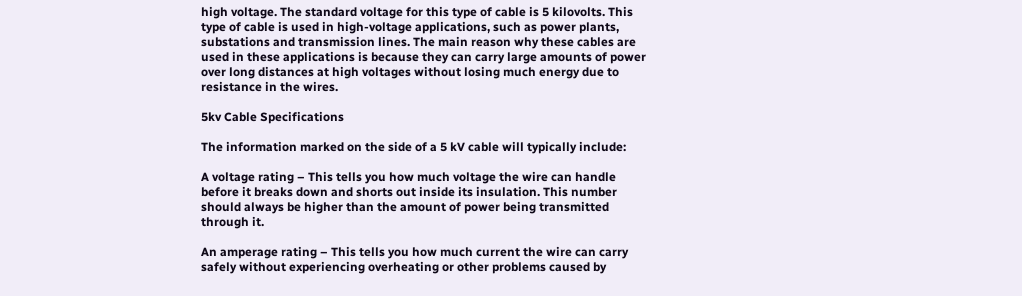high voltage. The standard voltage for this type of cable is 5 kilovolts. This type of cable is used in high-voltage applications, such as power plants, substations and transmission lines. The main reason why these cables are used in these applications is because they can carry large amounts of power over long distances at high voltages without losing much energy due to resistance in the wires.

5kv Cable Specifications

The information marked on the side of a 5 kV cable will typically include:

A voltage rating – This tells you how much voltage the wire can handle before it breaks down and shorts out inside its insulation. This number should always be higher than the amount of power being transmitted through it.

An amperage rating – This tells you how much current the wire can carry safely without experiencing overheating or other problems caused by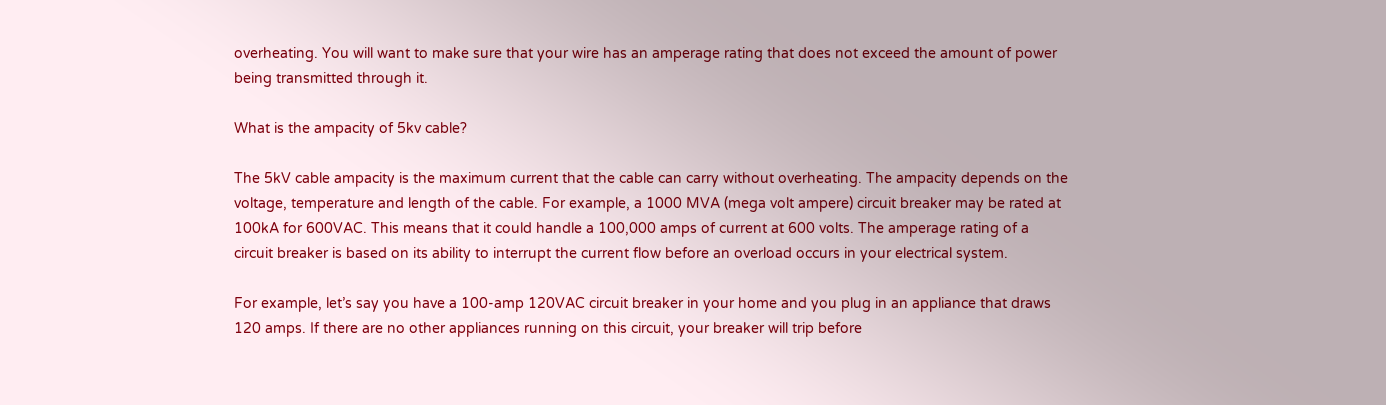overheating. You will want to make sure that your wire has an amperage rating that does not exceed the amount of power being transmitted through it.

What is the ampacity of 5kv cable?

The 5kV cable ampacity is the maximum current that the cable can carry without overheating. The ampacity depends on the voltage, temperature and length of the cable. For example, a 1000 MVA (mega volt ampere) circuit breaker may be rated at 100kA for 600VAC. This means that it could handle a 100,000 amps of current at 600 volts. The amperage rating of a circuit breaker is based on its ability to interrupt the current flow before an overload occurs in your electrical system.

For example, let’s say you have a 100-amp 120VAC circuit breaker in your home and you plug in an appliance that draws 120 amps. If there are no other appliances running on this circuit, your breaker will trip before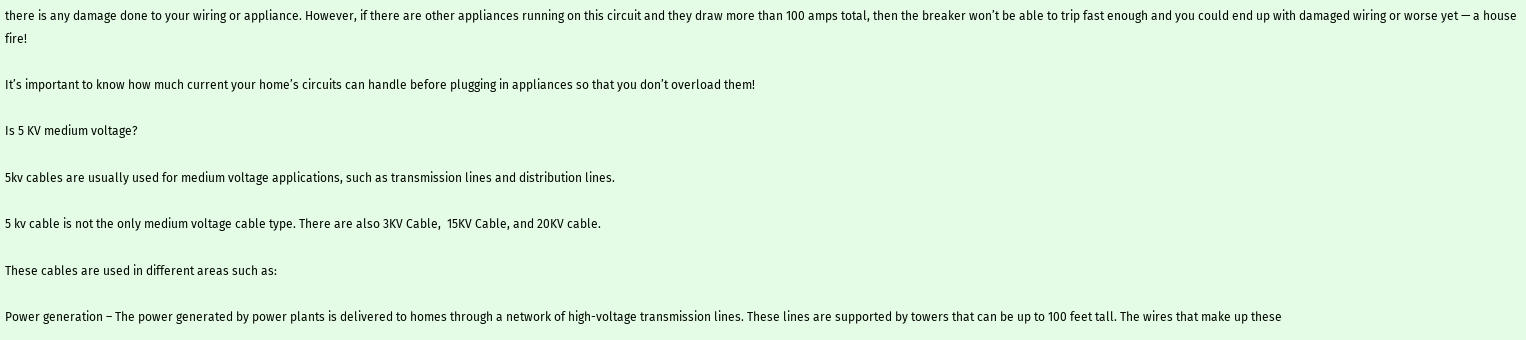there is any damage done to your wiring or appliance. However, if there are other appliances running on this circuit and they draw more than 100 amps total, then the breaker won’t be able to trip fast enough and you could end up with damaged wiring or worse yet — a house fire!

It’s important to know how much current your home’s circuits can handle before plugging in appliances so that you don’t overload them!

Is 5 KV medium voltage?

5kv cables are usually used for medium voltage applications, such as transmission lines and distribution lines.

5 kv cable is not the only medium voltage cable type. There are also 3KV Cable,  15KV Cable, and 20KV cable.

These cables are used in different areas such as:

Power generation – The power generated by power plants is delivered to homes through a network of high-voltage transmission lines. These lines are supported by towers that can be up to 100 feet tall. The wires that make up these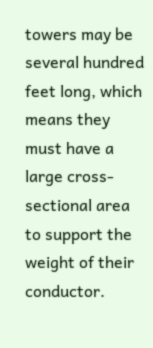towers may be several hundred feet long, which means they must have a large cross-sectional area to support the weight of their conductor.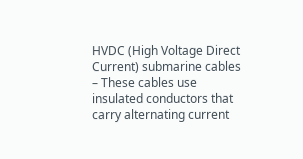HVDC (High Voltage Direct Current) submarine cables – These cables use insulated conductors that carry alternating current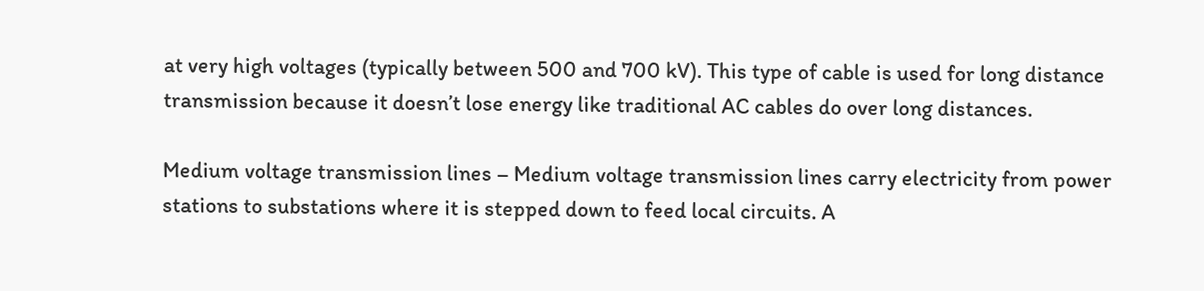at very high voltages (typically between 500 and 700 kV). This type of cable is used for long distance transmission because it doesn’t lose energy like traditional AC cables do over long distances.

Medium voltage transmission lines – Medium voltage transmission lines carry electricity from power stations to substations where it is stepped down to feed local circuits. A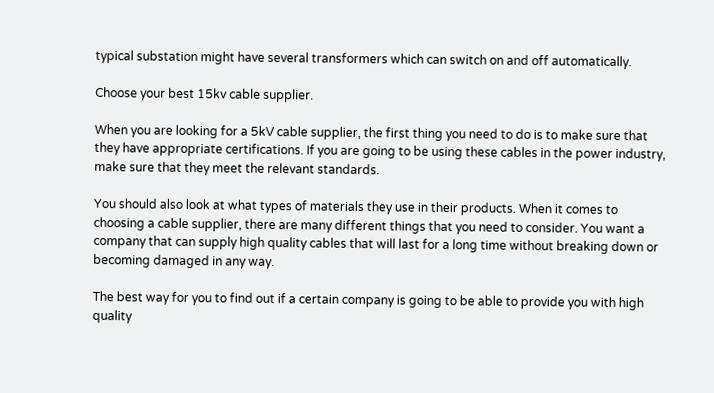typical substation might have several transformers which can switch on and off automatically.

Choose your best 15kv cable supplier.

When you are looking for a 5kV cable supplier, the first thing you need to do is to make sure that they have appropriate certifications. If you are going to be using these cables in the power industry, make sure that they meet the relevant standards.

You should also look at what types of materials they use in their products. When it comes to choosing a cable supplier, there are many different things that you need to consider. You want a company that can supply high quality cables that will last for a long time without breaking down or becoming damaged in any way.

The best way for you to find out if a certain company is going to be able to provide you with high quality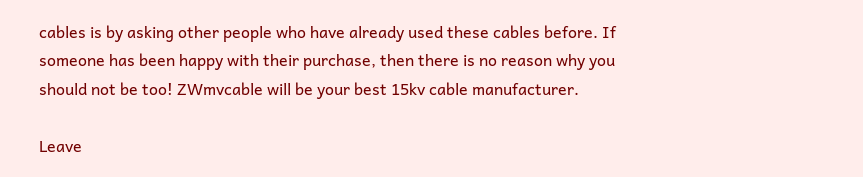cables is by asking other people who have already used these cables before. If someone has been happy with their purchase, then there is no reason why you should not be too! ZWmvcable will be your best 15kv cable manufacturer.

Leave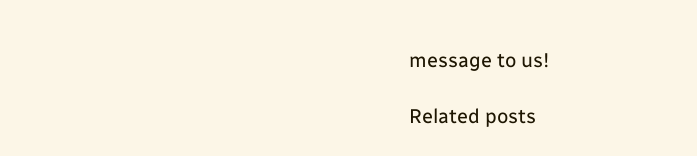message to us!

Related posts